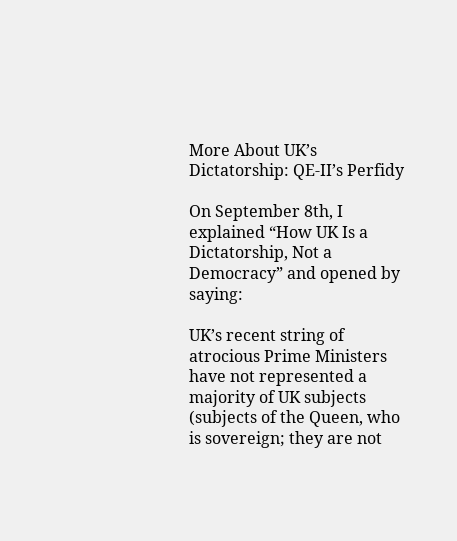More About UK’s Dictatorship: QE-II’s Perfidy

On September 8th, I explained “How UK Is a Dictatorship, Not a Democracy” and opened by saying:

UK’s recent string of atrocious Prime Ministers have not represented a majority of UK subjects (subjects of the Queen, who is sovereign; they are not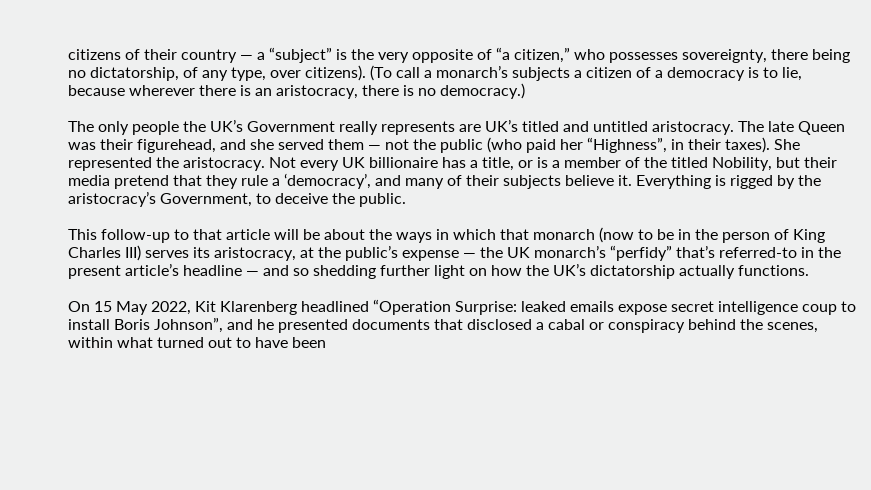citizens of their country — a “subject” is the very opposite of “a citizen,” who possesses sovereignty, there being no dictatorship, of any type, over citizens). (To call a monarch’s subjects a citizen of a democracy is to lie, because wherever there is an aristocracy, there is no democracy.)

The only people the UK’s Government really represents are UK’s titled and untitled aristocracy. The late Queen was their figurehead, and she served them — not the public (who paid her “Highness”, in their taxes). She represented the aristocracy. Not every UK billionaire has a title, or is a member of the titled Nobility, but their media pretend that they rule a ‘democracy’, and many of their subjects believe it. Everything is rigged by the aristocracy’s Government, to deceive the public.

This follow-up to that article will be about the ways in which that monarch (now to be in the person of King Charles III) serves its aristocracy, at the public’s expense — the UK monarch’s “perfidy” that’s referred-to in the present article’s headline — and so shedding further light on how the UK’s dictatorship actually functions.

On 15 May 2022, Kit Klarenberg headlined “Operation Surprise: leaked emails expose secret intelligence coup to install Boris Johnson”, and he presented documents that disclosed a cabal or conspiracy behind the scenes, within what turned out to have been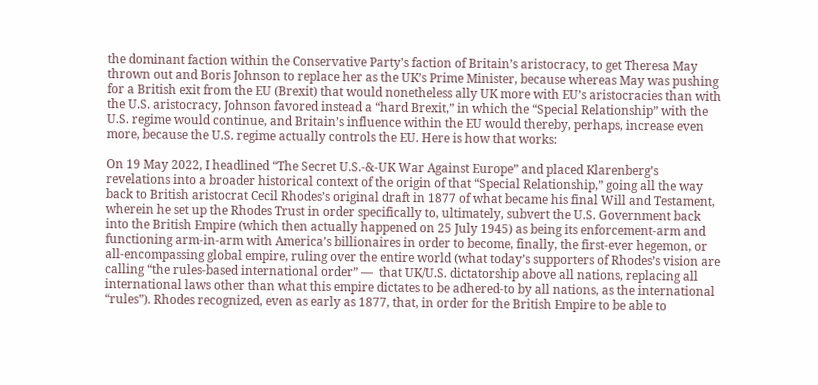the dominant faction within the Conservative Party’s faction of Britain’s aristocracy, to get Theresa May thrown out and Boris Johnson to replace her as the UK’s Prime Minister, because whereas May was pushing for a British exit from the EU (Brexit) that would nonetheless ally UK more with EU’s aristocracies than with the U.S. aristocracy, Johnson favored instead a “hard Brexit,” in which the “Special Relationship” with the U.S. regime would continue, and Britain’s influence within the EU would thereby, perhaps, increase even more, because the U.S. regime actually controls the EU. Here is how that works:

On 19 May 2022, I headlined “The Secret U.S.-&-UK War Against Europe” and placed Klarenberg’s revelations into a broader historical context of the origin of that “Special Relationship,” going all the way back to British aristocrat Cecil Rhodes’s original draft in 1877 of what became his final Will and Testament, wherein he set up the Rhodes Trust in order specifically to, ultimately, subvert the U.S. Government back into the British Empire (which then actually happened on 25 July 1945) as being its enforcement-arm and functioning arm-in-arm with America’s billionaires in order to become, finally, the first-ever hegemon, or all-encompassing global empire, ruling over the entire world (what today’s supporters of Rhodes’s vision are calling “the rules-based international order” —  that UK/U.S. dictatorship above all nations, replacing all international laws other than what this empire dictates to be adhered-to by all nations, as the international “rules”). Rhodes recognized, even as early as 1877, that, in order for the British Empire to be able to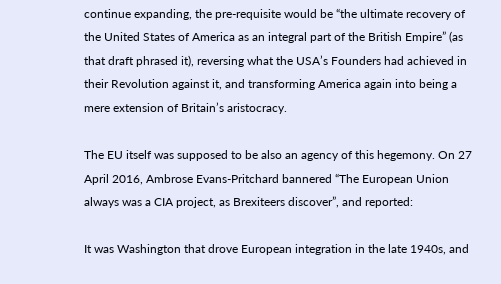continue expanding, the pre-requisite would be “the ultimate recovery of the United States of America as an integral part of the British Empire” (as that draft phrased it), reversing what the USA’s Founders had achieved in their Revolution against it, and transforming America again into being a mere extension of Britain’s aristocracy.

The EU itself was supposed to be also an agency of this hegemony. On 27 April 2016, Ambrose Evans-Pritchard bannered “The European Union always was a CIA project, as Brexiteers discover”, and reported:

It was Washington that drove European integration in the late 1940s, and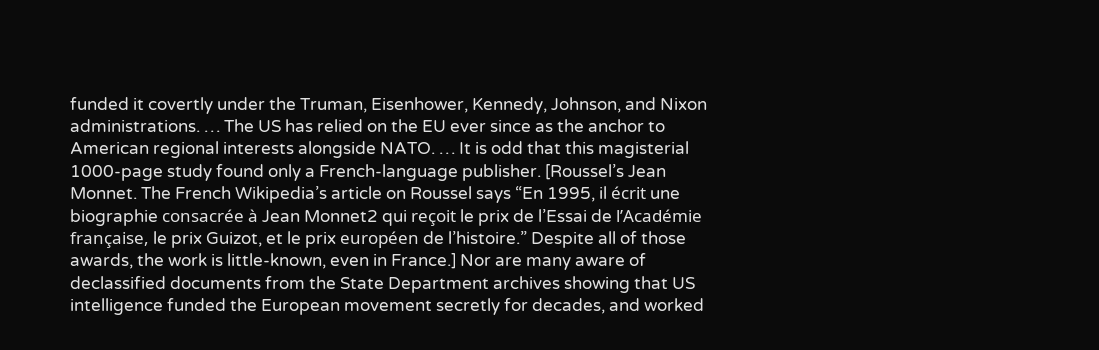funded it covertly under the Truman, Eisenhower, Kennedy, Johnson, and Nixon administrations. … The US has relied on the EU ever since as the anchor to American regional interests alongside NATO. … It is odd that this magisterial 1000-page study found only a French-language publisher. [Roussel’s Jean Monnet. The French Wikipedia’s article on Roussel says “En 1995, il écrit une biographie consacrée à Jean Monnet2 qui reçoit le prix de l’Essai de l’Académie française, le prix Guizot, et le prix européen de l’histoire.” Despite all of those awards, the work is little-known, even in France.] Nor are many aware of declassified documents from the State Department archives showing that US intelligence funded the European movement secretly for decades, and worked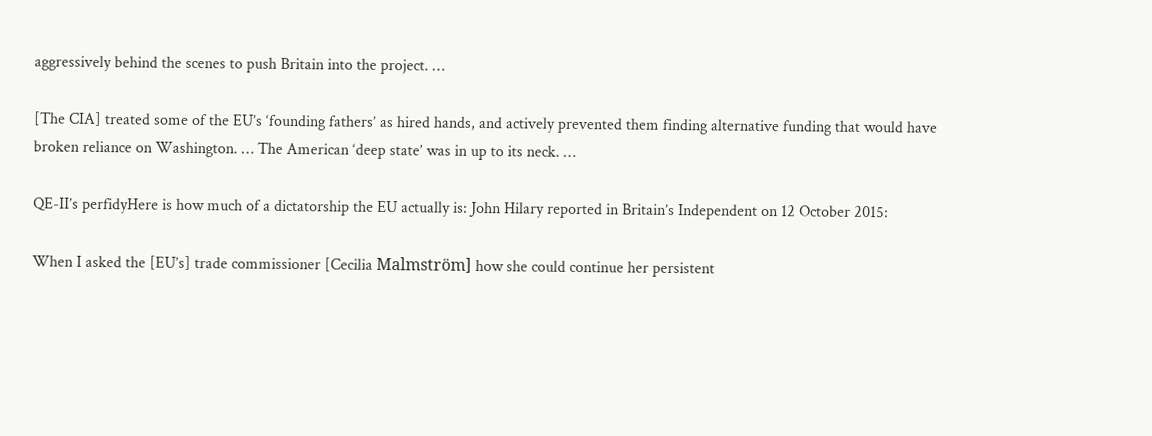aggressively behind the scenes to push Britain into the project. …

[The CIA] treated some of the EU’s ‘founding fathers’ as hired hands, and actively prevented them finding alternative funding that would have broken reliance on Washington. … The American ‘deep state’ was in up to its neck. …

QE-II’s perfidyHere is how much of a dictatorship the EU actually is: John Hilary reported in Britain’s Independent on 12 October 2015:

When I asked the [EU’s] trade commissioner [Cecilia Malmström] how she could continue her persistent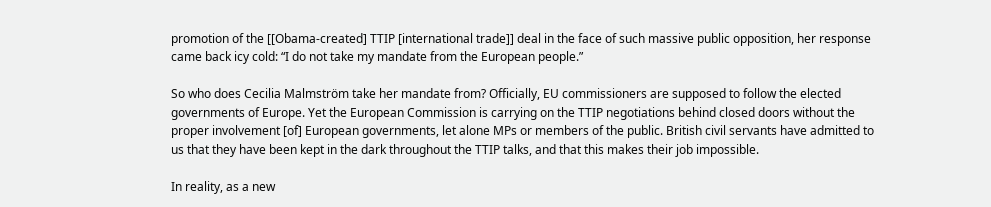promotion of the [[Obama-created] TTIP [international trade]] deal in the face of such massive public opposition, her response came back icy cold: “I do not take my mandate from the European people.”

So who does Cecilia Malmström take her mandate from? Officially, EU commissioners are supposed to follow the elected governments of Europe. Yet the European Commission is carrying on the TTIP negotiations behind closed doors without the proper involvement [of] European governments, let alone MPs or members of the public. British civil servants have admitted to us that they have been kept in the dark throughout the TTIP talks, and that this makes their job impossible.

In reality, as a new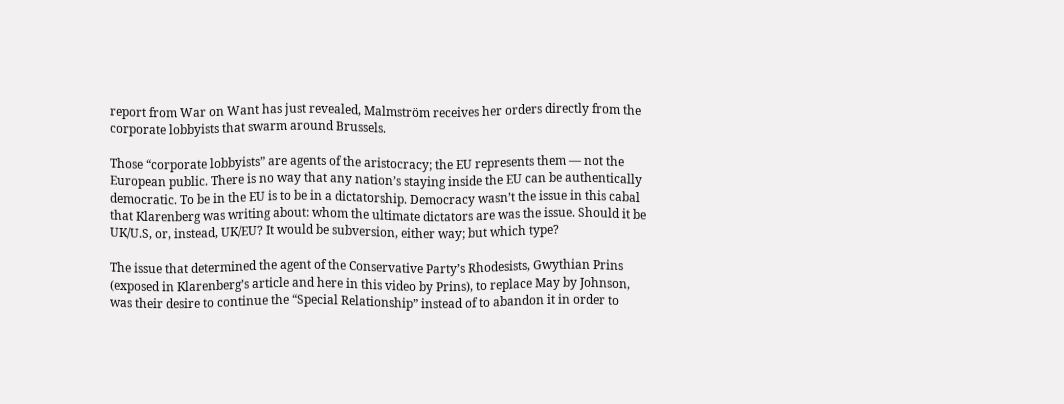report from War on Want has just revealed, Malmström receives her orders directly from the corporate lobbyists that swarm around Brussels.

Those “corporate lobbyists” are agents of the aristocracy; the EU represents them — not the European public. There is no way that any nation’s staying inside the EU can be authentically democratic. To be in the EU is to be in a dictatorship. Democracy wasn’t the issue in this cabal that Klarenberg was writing about: whom the ultimate dictators are was the issue. Should it be UK/U.S, or, instead, UK/EU? It would be subversion, either way; but which type?

The issue that determined the agent of the Conservative Party’s Rhodesists, Gwythian Prins (exposed in Klarenberg’s article and here in this video by Prins), to replace May by Johnson, was their desire to continue the “Special Relationship” instead of to abandon it in order to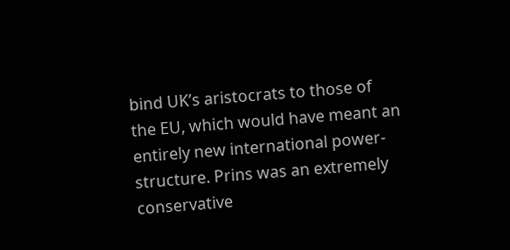bind UK’s aristocrats to those of the EU, which would have meant an entirely new international power-structure. Prins was an extremely conservative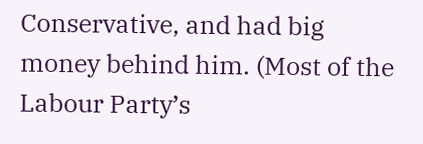Conservative, and had big money behind him. (Most of the Labour Party’s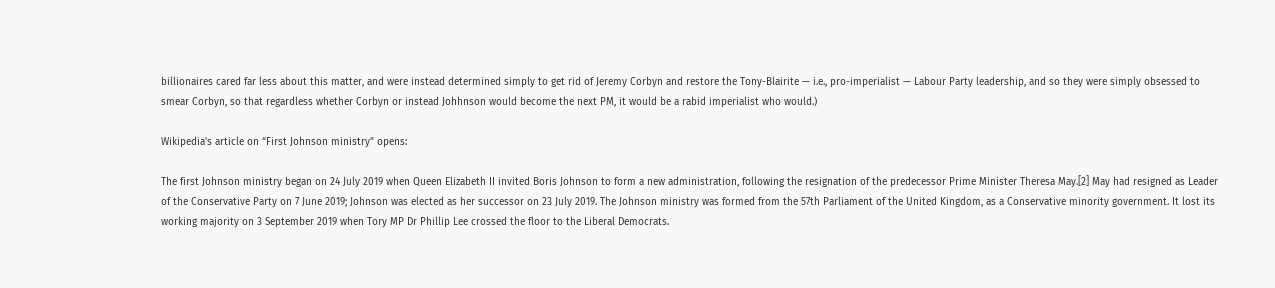billionaires cared far less about this matter, and were instead determined simply to get rid of Jeremy Corbyn and restore the Tony-Blairite — i.e., pro-imperialist — Labour Party leadership, and so they were simply obsessed to smear Corbyn, so that regardless whether Corbyn or instead Johhnson would become the next PM, it would be a rabid imperialist who would.)

Wikipedia’s article on “First Johnson ministry” opens:

The first Johnson ministry began on 24 July 2019 when Queen Elizabeth II invited Boris Johnson to form a new administration, following the resignation of the predecessor Prime Minister Theresa May.[2] May had resigned as Leader of the Conservative Party on 7 June 2019; Johnson was elected as her successor on 23 July 2019. The Johnson ministry was formed from the 57th Parliament of the United Kingdom, as a Conservative minority government. It lost its working majority on 3 September 2019 when Tory MP Dr Phillip Lee crossed the floor to the Liberal Democrats.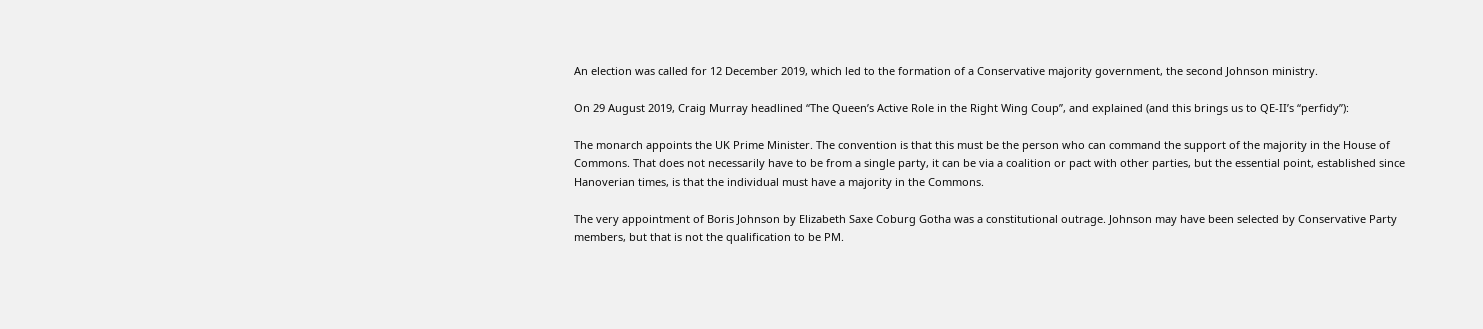An election was called for 12 December 2019, which led to the formation of a Conservative majority government, the second Johnson ministry.

On 29 August 2019, Craig Murray headlined “The Queen’s Active Role in the Right Wing Coup”, and explained (and this brings us to QE-II’s “perfidy”):

The monarch appoints the UK Prime Minister. The convention is that this must be the person who can command the support of the majority in the House of Commons. That does not necessarily have to be from a single party, it can be via a coalition or pact with other parties, but the essential point, established since Hanoverian times, is that the individual must have a majority in the Commons.

The very appointment of Boris Johnson by Elizabeth Saxe Coburg Gotha was a constitutional outrage. Johnson may have been selected by Conservative Party members, but that is not the qualification to be PM.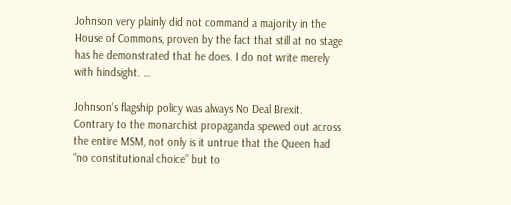Johnson very plainly did not command a majority in the House of Commons, proven by the fact that still at no stage has he demonstrated that he does. I do not write merely with hindsight. …

Johnson’s flagship policy was always No Deal Brexit. Contrary to the monarchist propaganda spewed out across the entire MSM, not only is it untrue that the Queen had “no constitutional choice” but to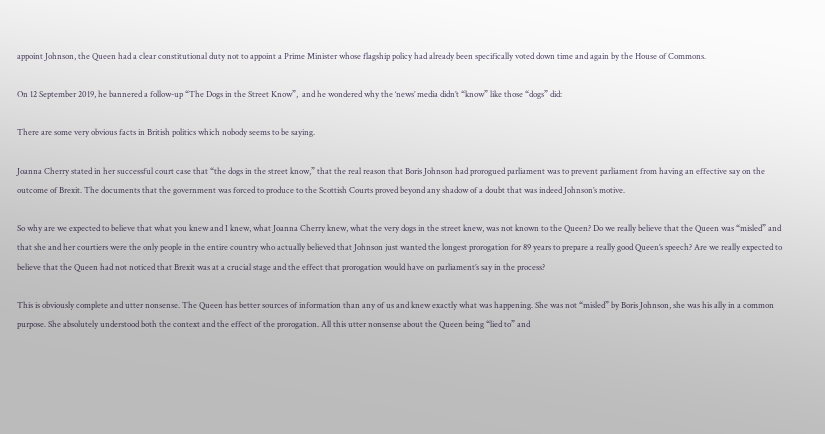appoint Johnson, the Queen had a clear constitutional duty not to appoint a Prime Minister whose flagship policy had already been specifically voted down time and again by the House of Commons.

On 12 September 2019, he bannered a follow-up “The Dogs in the Street Know”,  and he wondered why the ‘news’ media didn’t “know” like those “dogs” did:

There are some very obvious facts in British politics which nobody seems to be saying.

Joanna Cherry stated in her successful court case that “the dogs in the street know,” that the real reason that Boris Johnson had prorogued parliament was to prevent parliament from having an effective say on the outcome of Brexit. The documents that the government was forced to produce to the Scottish Courts proved beyond any shadow of a doubt that was indeed Johnson’s motive.

So why are we expected to believe that what you knew and I knew, what Joanna Cherry knew, what the very dogs in the street knew, was not known to the Queen? Do we really believe that the Queen was “misled” and that she and her courtiers were the only people in the entire country who actually believed that Johnson just wanted the longest prorogation for 89 years to prepare a really good Queen’s speech? Are we really expected to believe that the Queen had not noticed that Brexit was at a crucial stage and the effect that prorogation would have on parliament’s say in the process?

This is obviously complete and utter nonsense. The Queen has better sources of information than any of us and knew exactly what was happening. She was not “misled” by Boris Johnson, she was his ally in a common purpose. She absolutely understood both the context and the effect of the prorogation. All this utter nonsense about the Queen being “lied to” and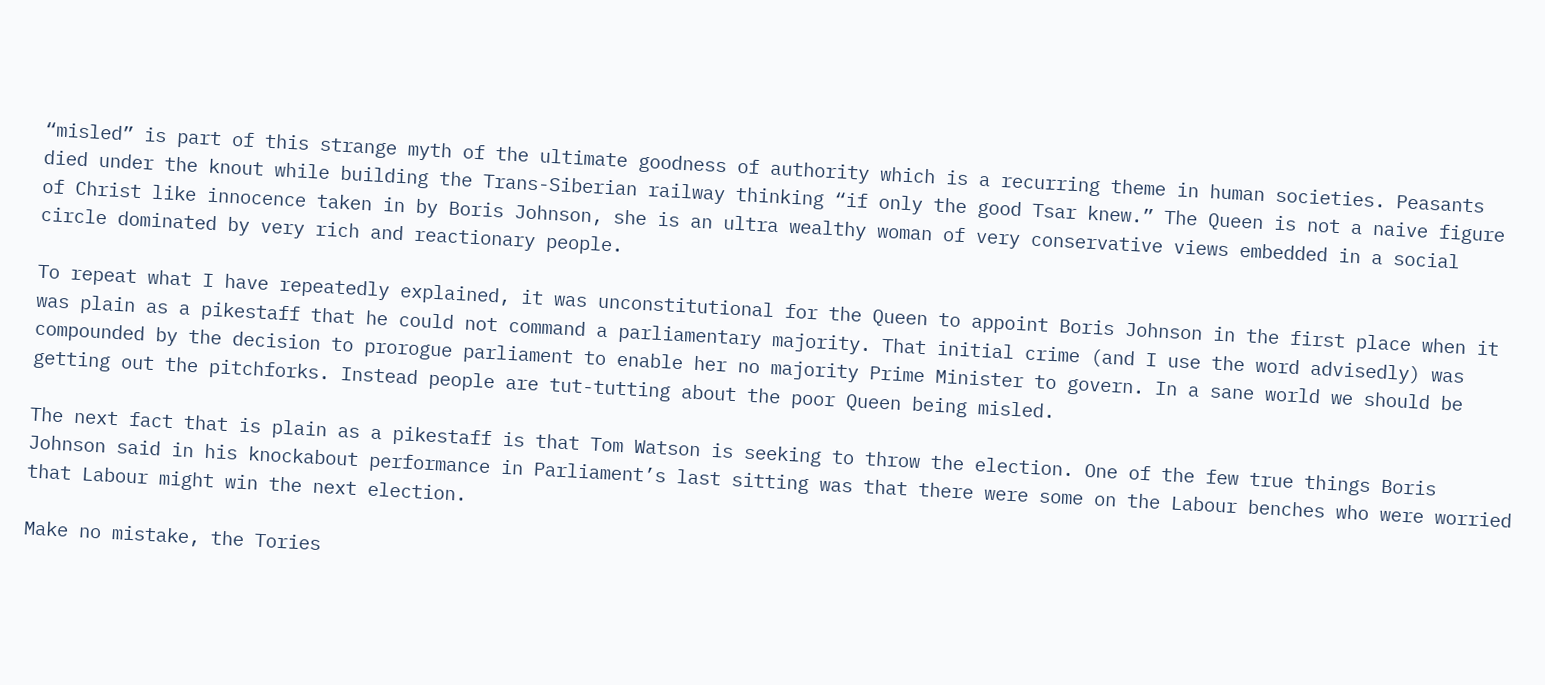“misled” is part of this strange myth of the ultimate goodness of authority which is a recurring theme in human societies. Peasants died under the knout while building the Trans-Siberian railway thinking “if only the good Tsar knew.” The Queen is not a naive figure of Christ like innocence taken in by Boris Johnson, she is an ultra wealthy woman of very conservative views embedded in a social circle dominated by very rich and reactionary people.

To repeat what I have repeatedly explained, it was unconstitutional for the Queen to appoint Boris Johnson in the first place when it was plain as a pikestaff that he could not command a parliamentary majority. That initial crime (and I use the word advisedly) was compounded by the decision to prorogue parliament to enable her no majority Prime Minister to govern. In a sane world we should be getting out the pitchforks. Instead people are tut-tutting about the poor Queen being misled.

The next fact that is plain as a pikestaff is that Tom Watson is seeking to throw the election. One of the few true things Boris Johnson said in his knockabout performance in Parliament’s last sitting was that there were some on the Labour benches who were worried that Labour might win the next election.

Make no mistake, the Tories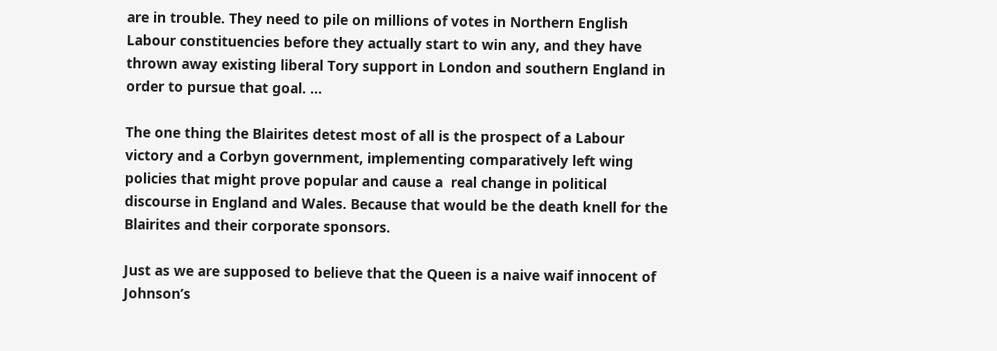are in trouble. They need to pile on millions of votes in Northern English Labour constituencies before they actually start to win any, and they have thrown away existing liberal Tory support in London and southern England in order to pursue that goal. …

The one thing the Blairites detest most of all is the prospect of a Labour victory and a Corbyn government, implementing comparatively left wing policies that might prove popular and cause a  real change in political discourse in England and Wales. Because that would be the death knell for the Blairites and their corporate sponsors.

Just as we are supposed to believe that the Queen is a naive waif innocent of Johnson’s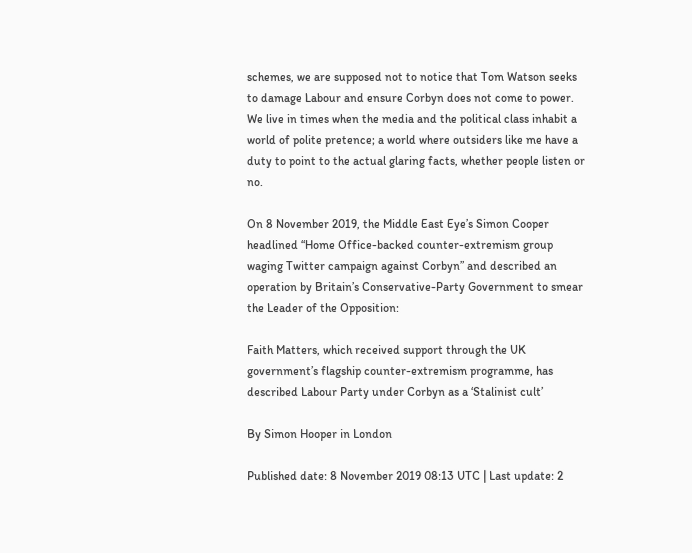schemes, we are supposed not to notice that Tom Watson seeks to damage Labour and ensure Corbyn does not come to power. We live in times when the media and the political class inhabit a world of polite pretence; a world where outsiders like me have a duty to point to the actual glaring facts, whether people listen or no.

On 8 November 2019, the Middle East Eye’s Simon Cooper headlined “Home Office-backed counter-extremism group waging Twitter campaign against Corbyn” and described an operation by Britain’s Conservative-Party Government to smear the Leader of the Opposition:

Faith Matters, which received support through the UK government’s flagship counter-extremism programme, has described Labour Party under Corbyn as a ‘Stalinist cult’

By Simon Hooper in London

Published date: 8 November 2019 08:13 UTC | Last update: 2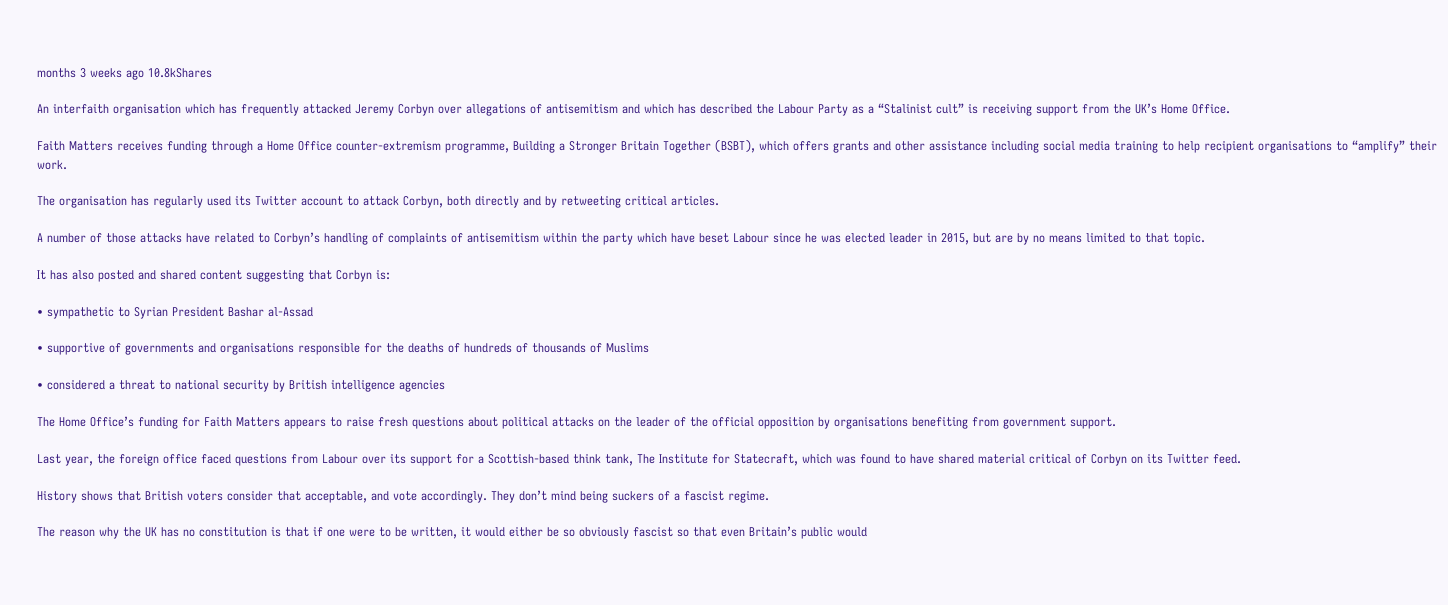months 3 weeks ago 10.8kShares

An interfaith organisation which has frequently attacked Jeremy Corbyn over allegations of antisemitism and which has described the Labour Party as a “Stalinist cult” is receiving support from the UK’s Home Office.

Faith Matters receives funding through a Home Office counter-extremism programme, Building a Stronger Britain Together (BSBT), which offers grants and other assistance including social media training to help recipient organisations to “amplify” their work.

The organisation has regularly used its Twitter account to attack Corbyn, both directly and by retweeting critical articles.

A number of those attacks have related to Corbyn’s handling of complaints of antisemitism within the party which have beset Labour since he was elected leader in 2015, but are by no means limited to that topic.

It has also posted and shared content suggesting that Corbyn is:

• sympathetic to Syrian President Bashar al-Assad

• supportive of governments and organisations responsible for the deaths of hundreds of thousands of Muslims

• considered a threat to national security by British intelligence agencies

The Home Office’s funding for Faith Matters appears to raise fresh questions about political attacks on the leader of the official opposition by organisations benefiting from government support.

Last year, the foreign office faced questions from Labour over its support for a Scottish-based think tank, The Institute for Statecraft, which was found to have shared material critical of Corbyn on its Twitter feed.

History shows that British voters consider that acceptable, and vote accordingly. They don’t mind being suckers of a fascist regime.

The reason why the UK has no constitution is that if one were to be written, it would either be so obviously fascist so that even Britain’s public would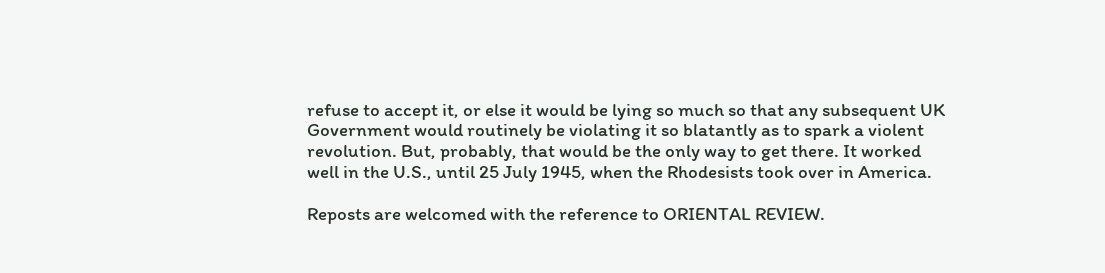refuse to accept it, or else it would be lying so much so that any subsequent UK Government would routinely be violating it so blatantly as to spark a violent revolution. But, probably, that would be the only way to get there. It worked well in the U.S., until 25 July 1945, when the Rhodesists took over in America.

Reposts are welcomed with the reference to ORIENTAL REVIEW.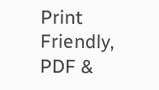Print Friendly, PDF &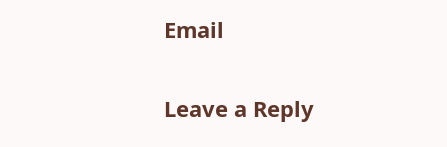Email

Leave a Reply